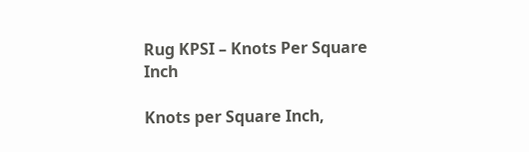Rug KPSI – Knots Per Square Inch

Knots per Square Inch,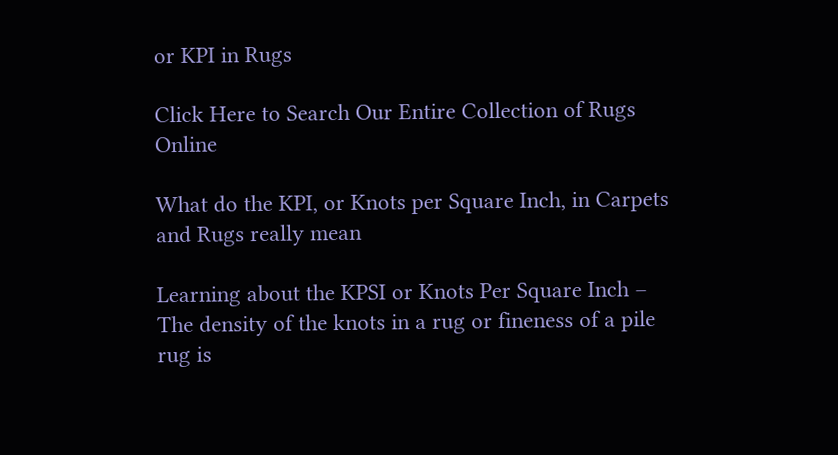or KPI in Rugs

Click Here to Search Our Entire Collection of Rugs Online

What do the KPI, or Knots per Square Inch, in Carpets and Rugs really mean

Learning about the KPSI or Knots Per Square Inch – The density of the knots in a rug or fineness of a pile rug is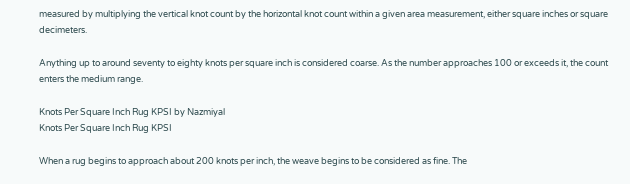measured by multiplying the vertical knot count by the horizontal knot count within a given area measurement, either square inches or square decimeters.

Anything up to around seventy to eighty knots per square inch is considered coarse. As the number approaches 100 or exceeds it, the count enters the medium range.

Knots Per Square Inch Rug KPSI by Nazmiyal
Knots Per Square Inch Rug KPSI

When a rug begins to approach about 200 knots per inch, the weave begins to be considered as fine. The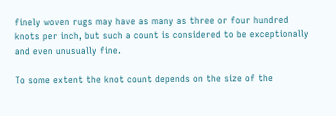finely woven rugs may have as many as three or four hundred knots per inch, but such a count is considered to be exceptionally and even unusually fine.

To some extent the knot count depends on the size of the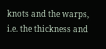knots and the warps, i.e. the thickness and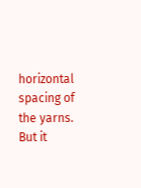horizontal spacing of the yarns. But it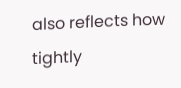also reflects how tightly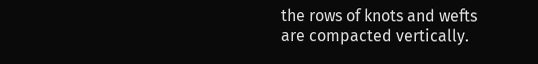the rows of knots and wefts are compacted vertically.